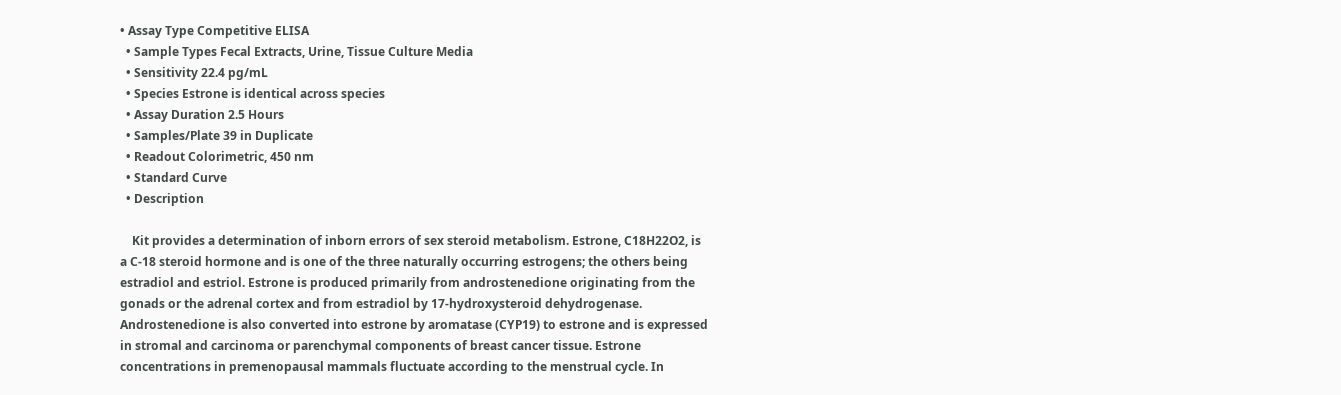• Assay Type Competitive ELISA
  • Sample Types Fecal Extracts, Urine, Tissue Culture Media
  • Sensitivity 22.4 pg/mL
  • Species Estrone is identical across species
  • Assay Duration 2.5 Hours
  • Samples/Plate 39 in Duplicate
  • Readout Colorimetric, 450 nm
  • Standard Curve
  • Description

    Kit provides a determination of inborn errors of sex steroid metabolism. Estrone, C18H22O2, is a C-18 steroid hormone and is one of the three naturally occurring estrogens; the others being estradiol and estriol. Estrone is produced primarily from androstenedione originating from the gonads or the adrenal cortex and from estradiol by 17-hydroxysteroid dehydrogenase. Androstenedione is also converted into estrone by aromatase (CYP19) to estrone and is expressed in stromal and carcinoma or parenchymal components of breast cancer tissue. Estrone concentrations in premenopausal mammals fluctuate according to the menstrual cycle. In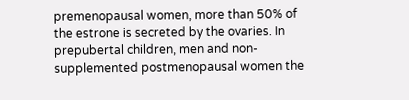premenopausal women, more than 50% of the estrone is secreted by the ovaries. In prepubertal children, men and non-supplemented postmenopausal women the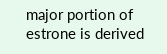major portion of estrone is derived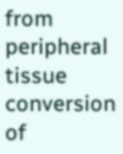from peripheral tissue conversion of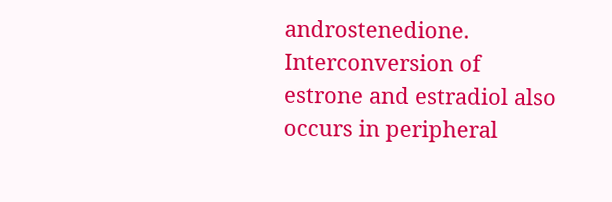androstenedione. Interconversion of estrone and estradiol also occurs in peripheral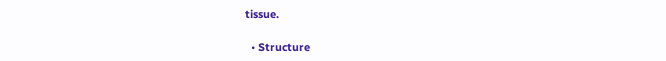tissue.

  • Structure